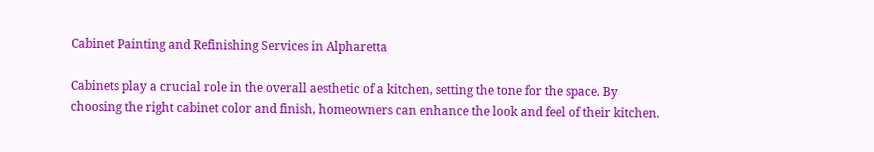Cabinet Painting and Refinishing Services in Alpharetta

Cabinets play a crucial role in the overall aesthetic of a kitchen, setting the tone for the space. By choosing the right cabinet color and finish, homeowners can enhance the look and feel of their kitchen.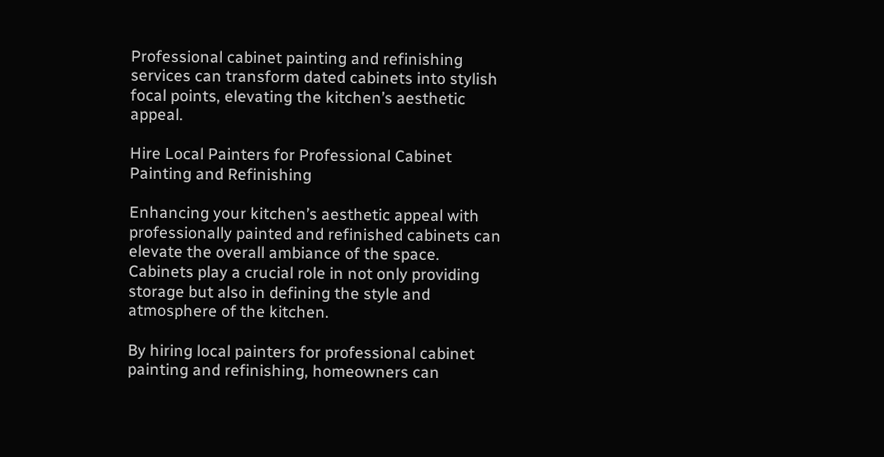Professional cabinet painting and refinishing services can transform dated cabinets into stylish focal points, elevating the kitchen’s aesthetic appeal.

Hire Local Painters for Professional Cabinet Painting and Refinishing

Enhancing your kitchen’s aesthetic appeal with professionally painted and refinished cabinets can elevate the overall ambiance of the space. Cabinets play a crucial role in not only providing storage but also in defining the style and atmosphere of the kitchen.

By hiring local painters for professional cabinet painting and refinishing, homeowners can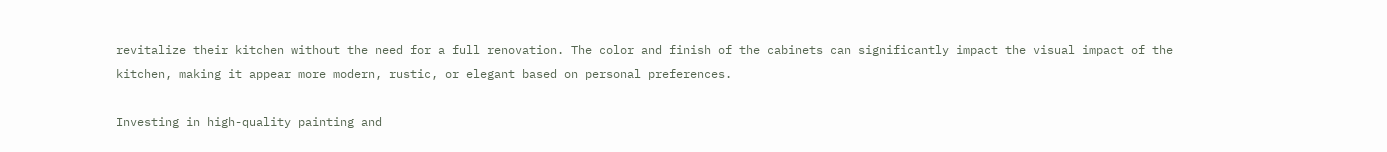revitalize their kitchen without the need for a full renovation. The color and finish of the cabinets can significantly impact the visual impact of the kitchen, making it appear more modern, rustic, or elegant based on personal preferences.

Investing in high-quality painting and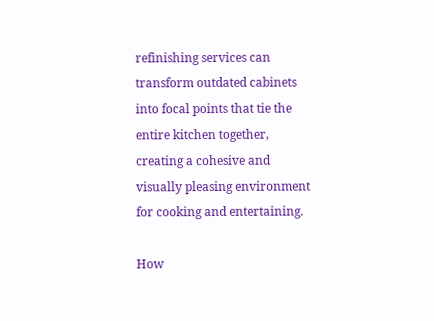refinishing services can transform outdated cabinets into focal points that tie the entire kitchen together, creating a cohesive and visually pleasing environment for cooking and entertaining.

How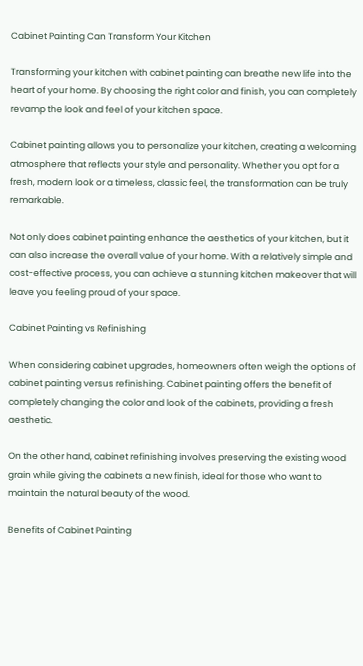Cabinet Painting Can Transform Your Kitchen

Transforming your kitchen with cabinet painting can breathe new life into the heart of your home. By choosing the right color and finish, you can completely revamp the look and feel of your kitchen space.

Cabinet painting allows you to personalize your kitchen, creating a welcoming atmosphere that reflects your style and personality. Whether you opt for a fresh, modern look or a timeless, classic feel, the transformation can be truly remarkable.

Not only does cabinet painting enhance the aesthetics of your kitchen, but it can also increase the overall value of your home. With a relatively simple and cost-effective process, you can achieve a stunning kitchen makeover that will leave you feeling proud of your space.

Cabinet Painting vs Refinishing

When considering cabinet upgrades, homeowners often weigh the options of cabinet painting versus refinishing. Cabinet painting offers the benefit of completely changing the color and look of the cabinets, providing a fresh aesthetic.

On the other hand, cabinet refinishing involves preserving the existing wood grain while giving the cabinets a new finish, ideal for those who want to maintain the natural beauty of the wood.

Benefits of Cabinet Painting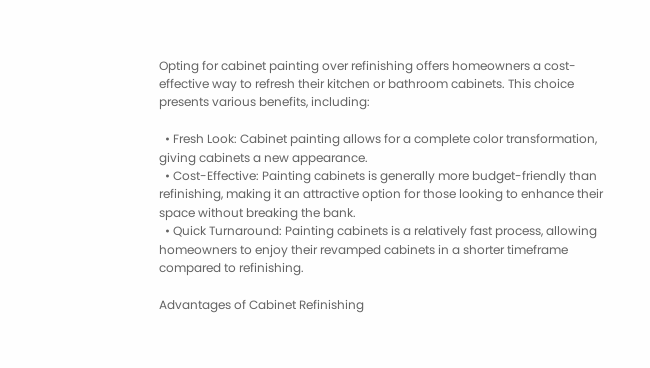Opting for cabinet painting over refinishing offers homeowners a cost-effective way to refresh their kitchen or bathroom cabinets. This choice presents various benefits, including:

  • Fresh Look: Cabinet painting allows for a complete color transformation, giving cabinets a new appearance.
  • Cost-Effective: Painting cabinets is generally more budget-friendly than refinishing, making it an attractive option for those looking to enhance their space without breaking the bank.
  • Quick Turnaround: Painting cabinets is a relatively fast process, allowing homeowners to enjoy their revamped cabinets in a shorter timeframe compared to refinishing.

Advantages of Cabinet Refinishing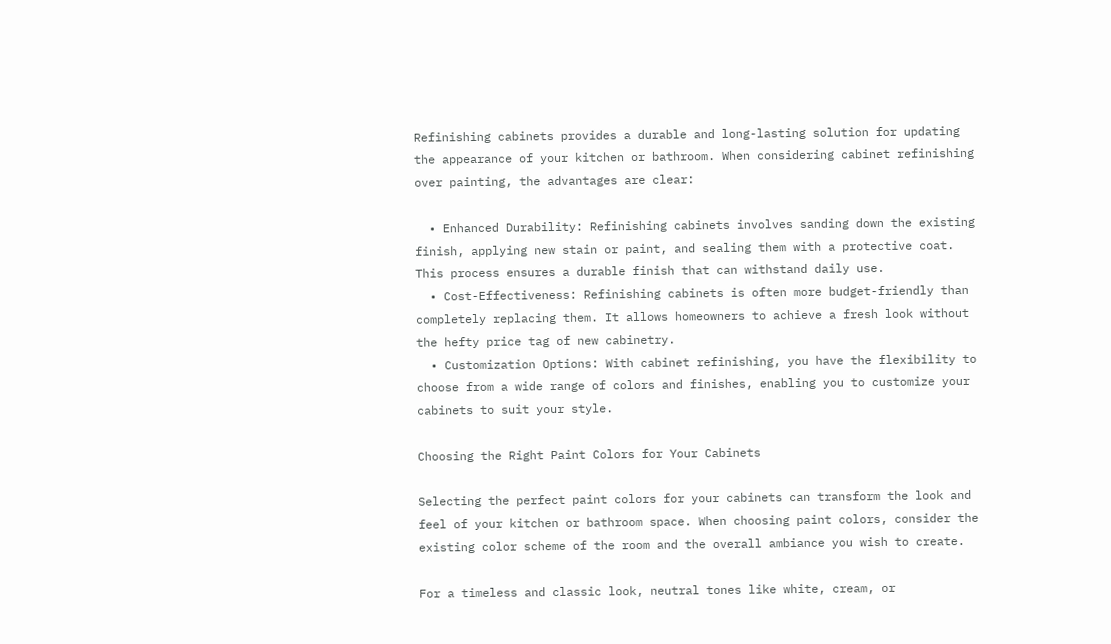Refinishing cabinets provides a durable and long-lasting solution for updating the appearance of your kitchen or bathroom. When considering cabinet refinishing over painting, the advantages are clear:

  • Enhanced Durability: Refinishing cabinets involves sanding down the existing finish, applying new stain or paint, and sealing them with a protective coat. This process ensures a durable finish that can withstand daily use.
  • Cost-Effectiveness: Refinishing cabinets is often more budget-friendly than completely replacing them. It allows homeowners to achieve a fresh look without the hefty price tag of new cabinetry.
  • Customization Options: With cabinet refinishing, you have the flexibility to choose from a wide range of colors and finishes, enabling you to customize your cabinets to suit your style.

Choosing the Right Paint Colors for Your Cabinets

Selecting the perfect paint colors for your cabinets can transform the look and feel of your kitchen or bathroom space. When choosing paint colors, consider the existing color scheme of the room and the overall ambiance you wish to create.

For a timeless and classic look, neutral tones like white, cream, or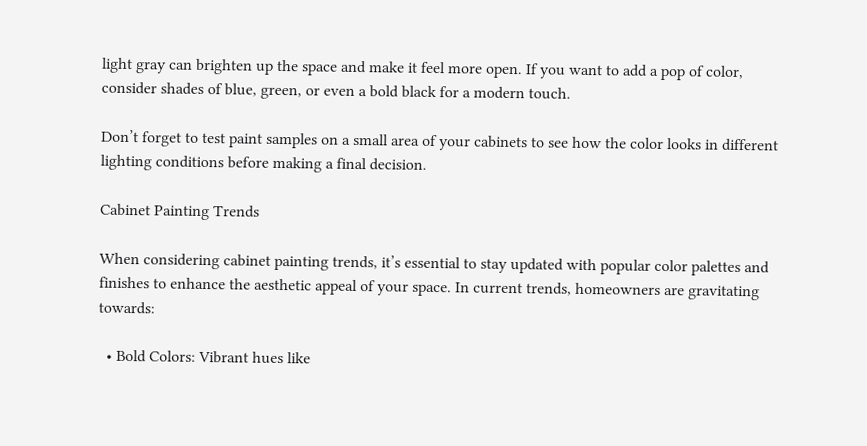light gray can brighten up the space and make it feel more open. If you want to add a pop of color, consider shades of blue, green, or even a bold black for a modern touch.

Don’t forget to test paint samples on a small area of your cabinets to see how the color looks in different lighting conditions before making a final decision.

Cabinet Painting Trends

When considering cabinet painting trends, it’s essential to stay updated with popular color palettes and finishes to enhance the aesthetic appeal of your space. In current trends, homeowners are gravitating towards:

  • Bold Colors: Vibrant hues like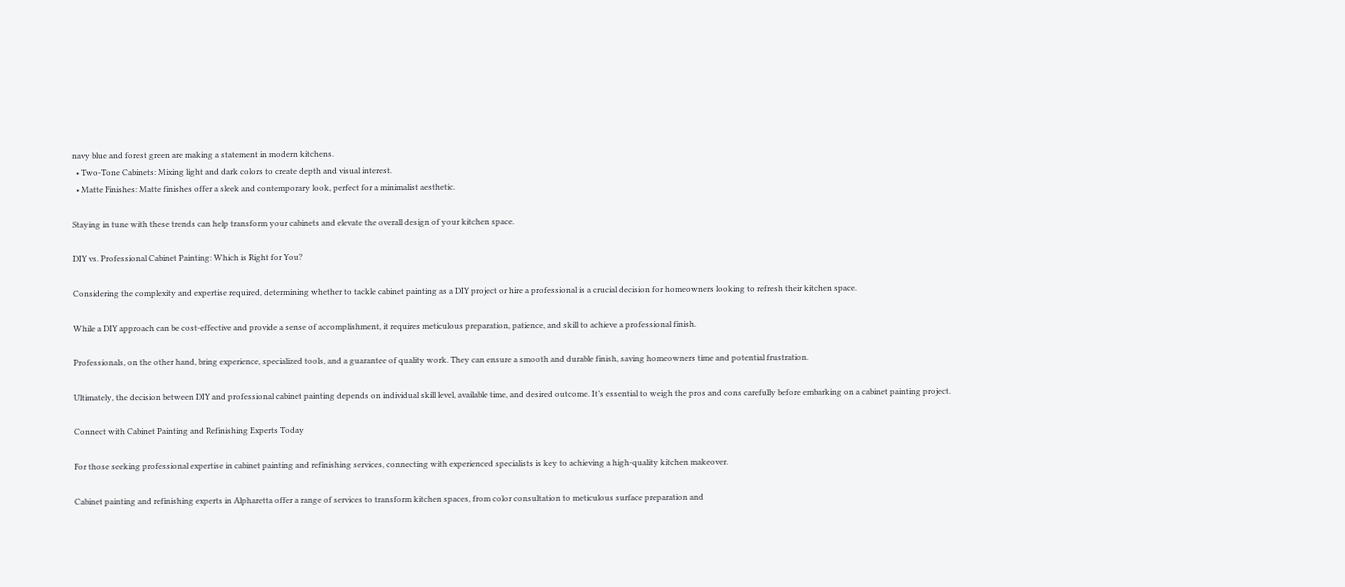navy blue and forest green are making a statement in modern kitchens.
  • Two-Tone Cabinets: Mixing light and dark colors to create depth and visual interest.
  • Matte Finishes: Matte finishes offer a sleek and contemporary look, perfect for a minimalist aesthetic.

Staying in tune with these trends can help transform your cabinets and elevate the overall design of your kitchen space.

DIY vs. Professional Cabinet Painting: Which is Right for You?

Considering the complexity and expertise required, determining whether to tackle cabinet painting as a DIY project or hire a professional is a crucial decision for homeowners looking to refresh their kitchen space.

While a DIY approach can be cost-effective and provide a sense of accomplishment, it requires meticulous preparation, patience, and skill to achieve a professional finish.

Professionals, on the other hand, bring experience, specialized tools, and a guarantee of quality work. They can ensure a smooth and durable finish, saving homeowners time and potential frustration.

Ultimately, the decision between DIY and professional cabinet painting depends on individual skill level, available time, and desired outcome. It’s essential to weigh the pros and cons carefully before embarking on a cabinet painting project.

Connect with Cabinet Painting and Refinishing Experts Today

For those seeking professional expertise in cabinet painting and refinishing services, connecting with experienced specialists is key to achieving a high-quality kitchen makeover.

Cabinet painting and refinishing experts in Alpharetta offer a range of services to transform kitchen spaces, from color consultation to meticulous surface preparation and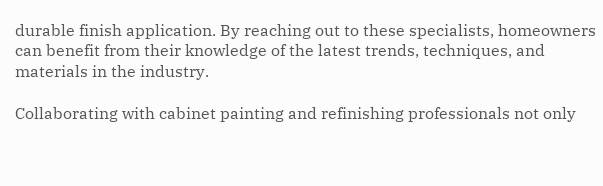durable finish application. By reaching out to these specialists, homeowners can benefit from their knowledge of the latest trends, techniques, and materials in the industry.

Collaborating with cabinet painting and refinishing professionals not only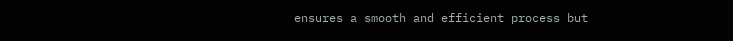ensures a smooth and efficient process but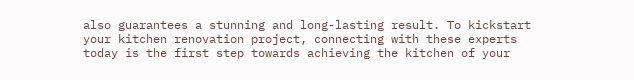also guarantees a stunning and long-lasting result. To kickstart your kitchen renovation project, connecting with these experts today is the first step towards achieving the kitchen of your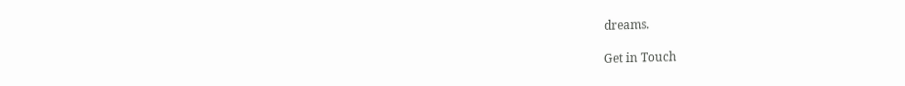dreams.

Get in Touch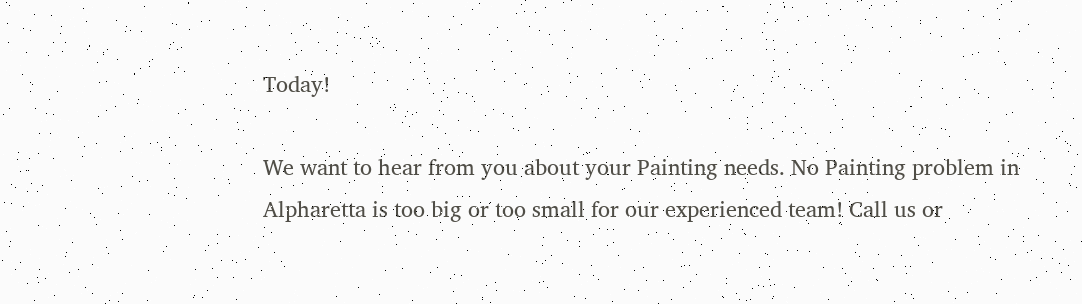Today!

We want to hear from you about your Painting needs. No Painting problem in Alpharetta is too big or too small for our experienced team! Call us or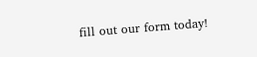fill out our form today!